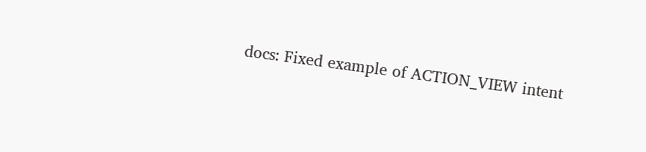docs: Fixed example of ACTION_VIEW intent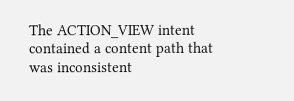The ACTION_VIEW intent contained a content path that was inconsistent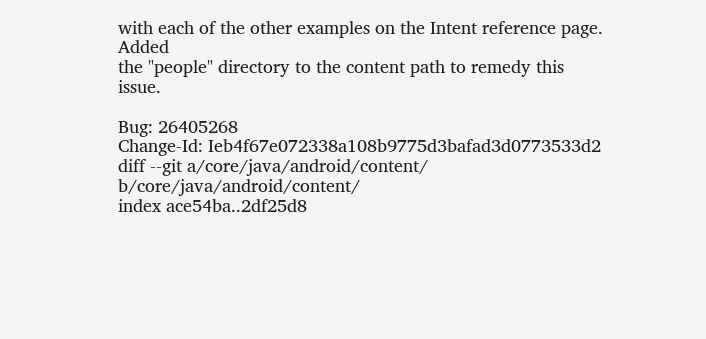with each of the other examples on the Intent reference page. Added
the "people" directory to the content path to remedy this issue.

Bug: 26405268
Change-Id: Ieb4f67e072338a108b9775d3bafad3d0773533d2
diff --git a/core/java/android/content/ b/core/java/android/content/
index ace54ba..2df25d8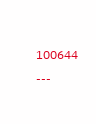100644
---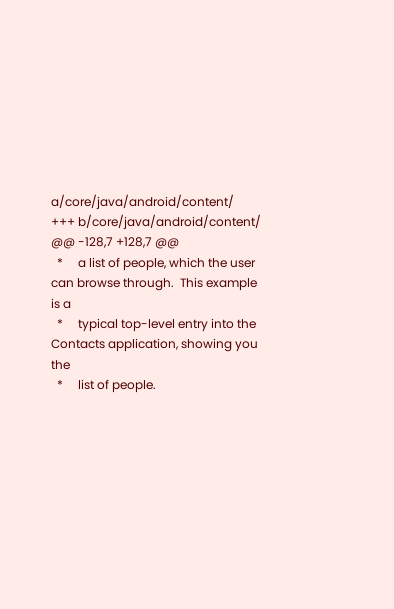a/core/java/android/content/
+++ b/core/java/android/content/
@@ -128,7 +128,7 @@
  *     a list of people, which the user can browse through.  This example is a
  *     typical top-level entry into the Contacts application, showing you the
  *     list of people.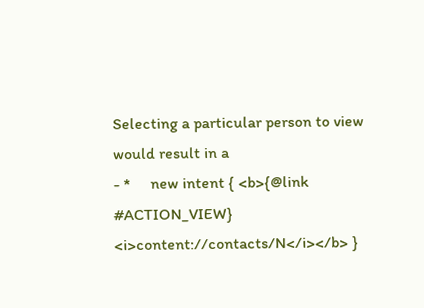Selecting a particular person to view would result in a
- *     new intent { <b>{@link #ACTION_VIEW} <i>content://contacts/N</i></b> }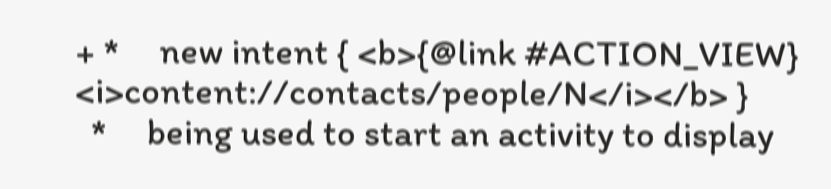+ *     new intent { <b>{@link #ACTION_VIEW} <i>content://contacts/people/N</i></b> }
  *     being used to start an activity to display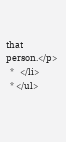that person.</p>
  *   </li>
  * </ul>